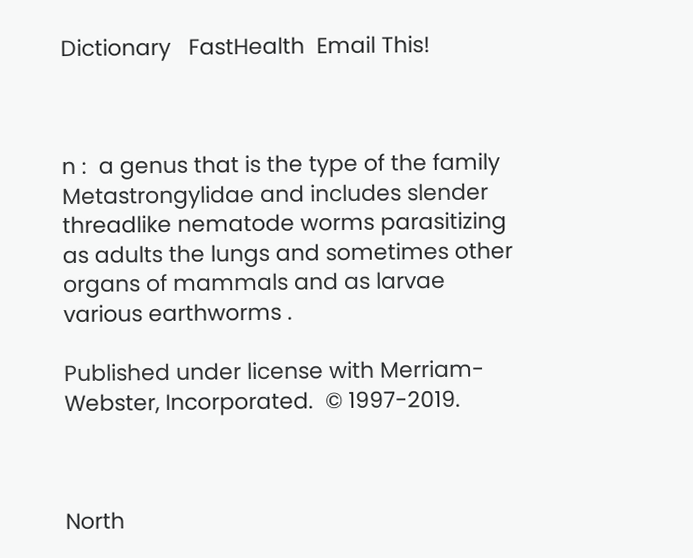Dictionary   FastHealth  Email This!



n :  a genus that is the type of the family Metastrongylidae and includes slender threadlike nematode worms parasitizing as adults the lungs and sometimes other organs of mammals and as larvae various earthworms .

Published under license with Merriam-Webster, Incorporated.  © 1997-2019.



North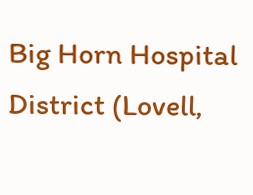Big Horn Hospital District (Lovell,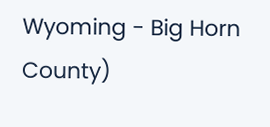Wyoming - Big Horn County)